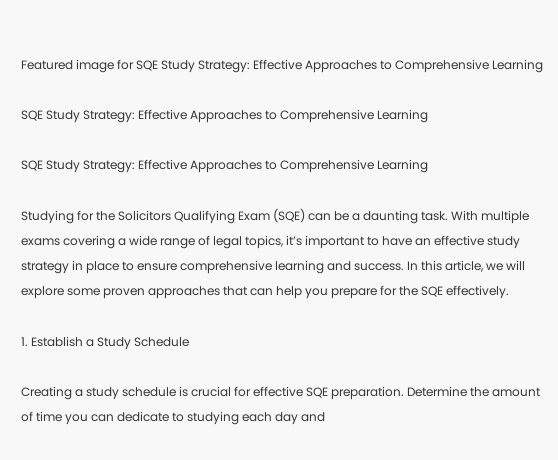Featured image for SQE Study Strategy: Effective Approaches to Comprehensive Learning

SQE Study Strategy: Effective Approaches to Comprehensive Learning

SQE Study Strategy: Effective Approaches to Comprehensive Learning

Studying for the Solicitors Qualifying Exam (SQE) can be a daunting task. With multiple exams covering a wide range of legal topics, it’s important to have an effective study strategy in place to ensure comprehensive learning and success. In this article, we will explore some proven approaches that can help you prepare for the SQE effectively.

1. Establish a Study Schedule

Creating a study schedule is crucial for effective SQE preparation. Determine the amount of time you can dedicate to studying each day and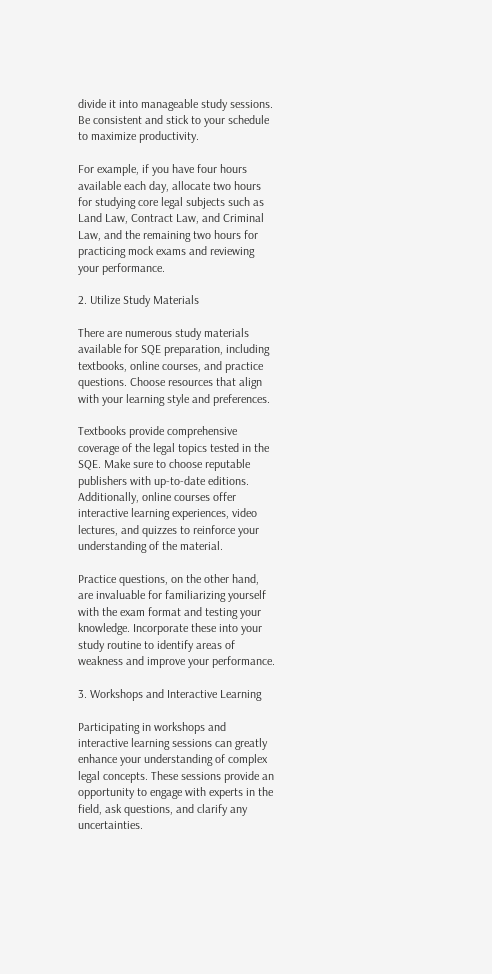divide it into manageable study sessions. Be consistent and stick to your schedule to maximize productivity.

For example, if you have four hours available each day, allocate two hours for studying core legal subjects such as Land Law, Contract Law, and Criminal Law, and the remaining two hours for practicing mock exams and reviewing your performance.

2. Utilize Study Materials

There are numerous study materials available for SQE preparation, including textbooks, online courses, and practice questions. Choose resources that align with your learning style and preferences.

Textbooks provide comprehensive coverage of the legal topics tested in the SQE. Make sure to choose reputable publishers with up-to-date editions. Additionally, online courses offer interactive learning experiences, video lectures, and quizzes to reinforce your understanding of the material.

Practice questions, on the other hand, are invaluable for familiarizing yourself with the exam format and testing your knowledge. Incorporate these into your study routine to identify areas of weakness and improve your performance.

3. Workshops and Interactive Learning

Participating in workshops and interactive learning sessions can greatly enhance your understanding of complex legal concepts. These sessions provide an opportunity to engage with experts in the field, ask questions, and clarify any uncertainties.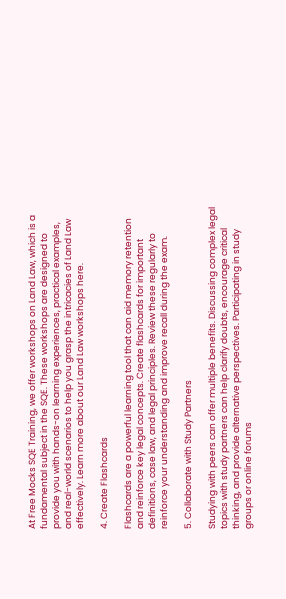At Free Mocks SQE Training, we offer workshops on Land Law, which is a fundamental subject in the SQE. These workshops are designed to provide you with hands-on learning experiences, practical examples, and real-world scenarios to help you grasp the intricacies of Land Law effectively. Learn more about our Land Law workshops here.

4. Create Flashcards

Flashcards are a powerful learning tool that can aid memory retention and reinforce key legal concepts. Create flashcards for important definitions, case law, and legal principles. Review these regularly to reinforce your understanding and improve recall during the exam.

5. Collaborate with Study Partners

Studying with peers can offer multiple benefits. Discussing complex legal topics with study partners can help clarify doubts, encourage critical thinking, and provide alternative perspectives. Participating in study groups or online forums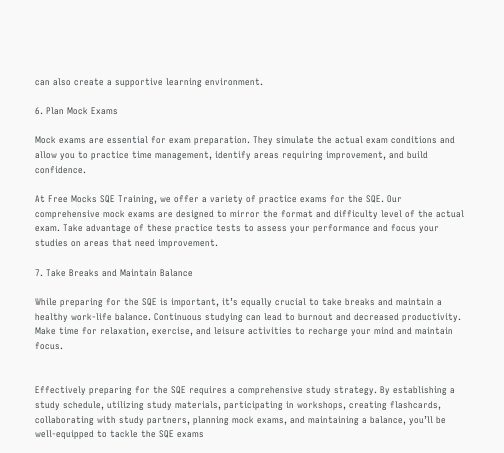can also create a supportive learning environment.

6. Plan Mock Exams

Mock exams are essential for exam preparation. They simulate the actual exam conditions and allow you to practice time management, identify areas requiring improvement, and build confidence.

At Free Mocks SQE Training, we offer a variety of practice exams for the SQE. Our comprehensive mock exams are designed to mirror the format and difficulty level of the actual exam. Take advantage of these practice tests to assess your performance and focus your studies on areas that need improvement.

7. Take Breaks and Maintain Balance

While preparing for the SQE is important, it’s equally crucial to take breaks and maintain a healthy work-life balance. Continuous studying can lead to burnout and decreased productivity. Make time for relaxation, exercise, and leisure activities to recharge your mind and maintain focus.


Effectively preparing for the SQE requires a comprehensive study strategy. By establishing a study schedule, utilizing study materials, participating in workshops, creating flashcards, collaborating with study partners, planning mock exams, and maintaining a balance, you’ll be well-equipped to tackle the SQE exams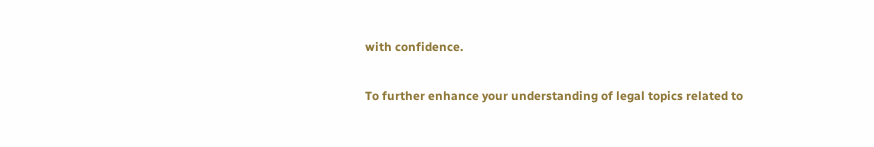with confidence.

To further enhance your understanding of legal topics related to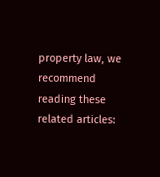property law, we recommend reading these related articles: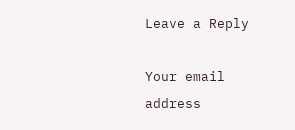Leave a Reply

Your email address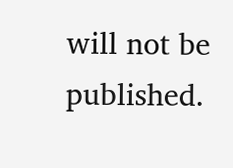will not be published.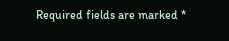Required fields are marked *